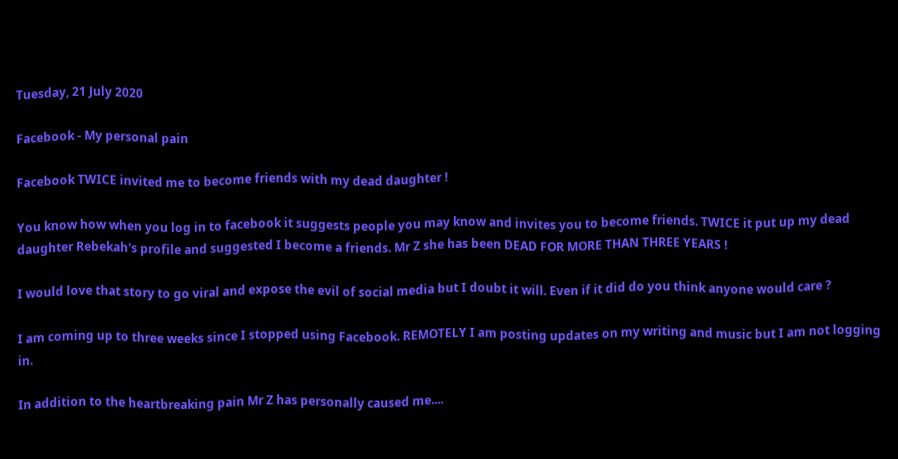Tuesday, 21 July 2020

Facebook - My personal pain

Facebook TWICE invited me to become friends with my dead daughter !

You know how when you log in to facebook it suggests people you may know and invites you to become friends. TWICE it put up my dead daughter Rebekah's profile and suggested I become a friends. Mr Z she has been DEAD FOR MORE THAN THREE YEARS !

I would love that story to go viral and expose the evil of social media but I doubt it will. Even if it did do you think anyone would care ?

I am coming up to three weeks since I stopped using Facebook. REMOTELY I am posting updates on my writing and music but I am not logging in.

In addition to the heartbreaking pain Mr Z has personally caused me....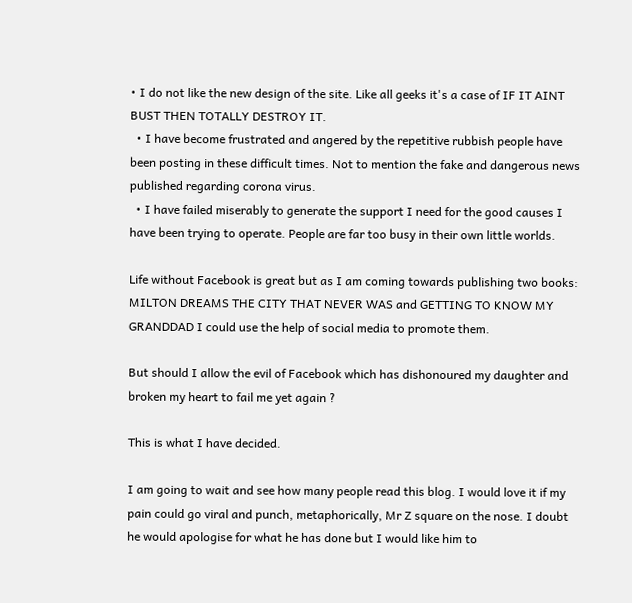• I do not like the new design of the site. Like all geeks it's a case of IF IT AINT BUST THEN TOTALLY DESTROY IT.
  • I have become frustrated and angered by the repetitive rubbish people have been posting in these difficult times. Not to mention the fake and dangerous news published regarding corona virus.
  • I have failed miserably to generate the support I need for the good causes I have been trying to operate. People are far too busy in their own little worlds.

Life without Facebook is great but as I am coming towards publishing two books: MILTON DREAMS THE CITY THAT NEVER WAS and GETTING TO KNOW MY GRANDDAD I could use the help of social media to promote them.

But should I allow the evil of Facebook which has dishonoured my daughter and broken my heart to fail me yet again ?

This is what I have decided.

I am going to wait and see how many people read this blog. I would love it if my pain could go viral and punch, metaphorically, Mr Z square on the nose. I doubt he would apologise for what he has done but I would like him to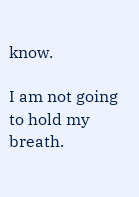know.

I am not going to hold my breath.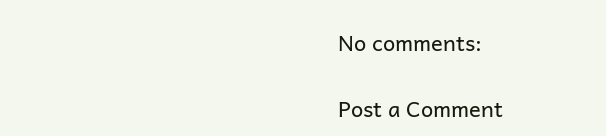No comments:

Post a Comment